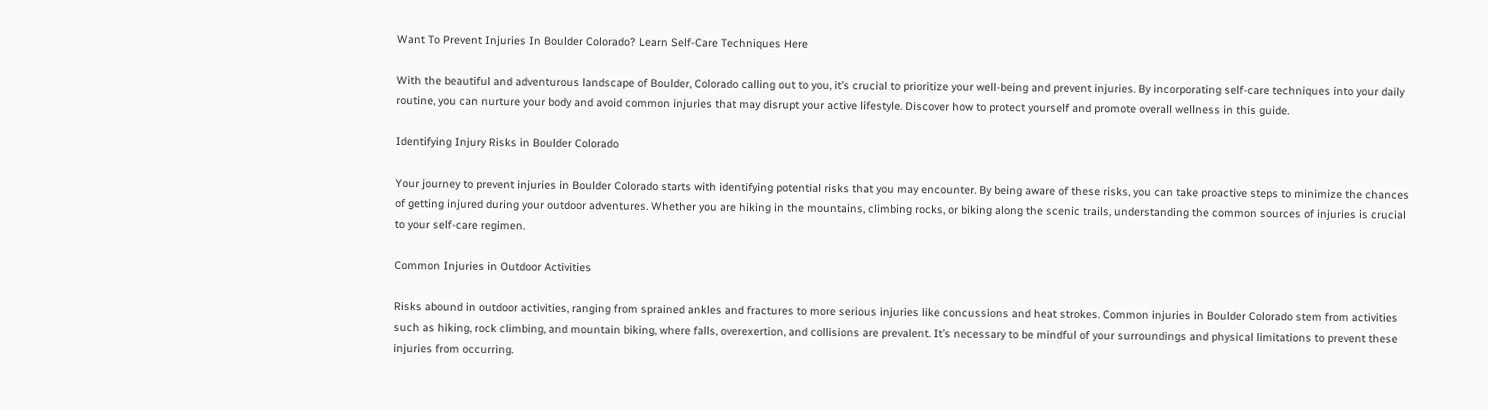Want To Prevent Injuries In Boulder Colorado? Learn Self-Care Techniques Here

With the beautiful and adventurous landscape of Boulder, Colorado calling out to you, it’s crucial to prioritize your well-being and prevent injuries. By incorporating self-care techniques into your daily routine, you can nurture your body and avoid common injuries that may disrupt your active lifestyle. Discover how to protect yourself and promote overall wellness in this guide.

Identifying Injury Risks in Boulder Colorado

Your journey to prevent injuries in Boulder Colorado starts with identifying potential risks that you may encounter. By being aware of these risks, you can take proactive steps to minimize the chances of getting injured during your outdoor adventures. Whether you are hiking in the mountains, climbing rocks, or biking along the scenic trails, understanding the common sources of injuries is crucial to your self-care regimen.

Common Injuries in Outdoor Activities

Risks abound in outdoor activities, ranging from sprained ankles and fractures to more serious injuries like concussions and heat strokes. Common injuries in Boulder Colorado stem from activities such as hiking, rock climbing, and mountain biking, where falls, overexertion, and collisions are prevalent. It’s necessary to be mindful of your surroundings and physical limitations to prevent these injuries from occurring.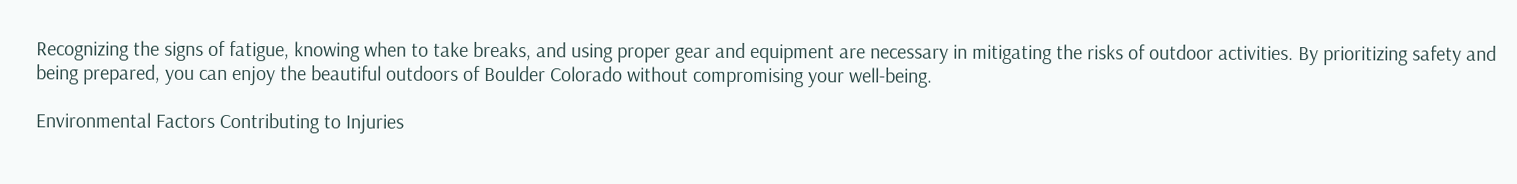Recognizing the signs of fatigue, knowing when to take breaks, and using proper gear and equipment are necessary in mitigating the risks of outdoor activities. By prioritizing safety and being prepared, you can enjoy the beautiful outdoors of Boulder Colorado without compromising your well-being.

Environmental Factors Contributing to Injuries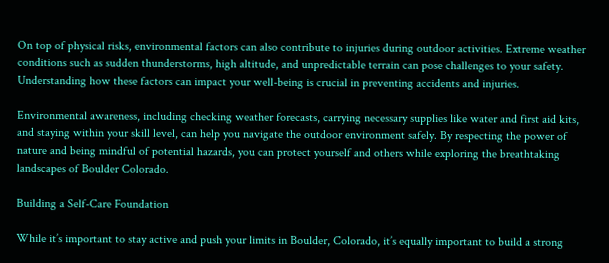On top of physical risks, environmental factors can also contribute to injuries during outdoor activities. Extreme weather conditions such as sudden thunderstorms, high altitude, and unpredictable terrain can pose challenges to your safety. Understanding how these factors can impact your well-being is crucial in preventing accidents and injuries.

Environmental awareness, including checking weather forecasts, carrying necessary supplies like water and first aid kits, and staying within your skill level, can help you navigate the outdoor environment safely. By respecting the power of nature and being mindful of potential hazards, you can protect yourself and others while exploring the breathtaking landscapes of Boulder Colorado.

Building a Self-Care Foundation

While it’s important to stay active and push your limits in Boulder, Colorado, it’s equally important to build a strong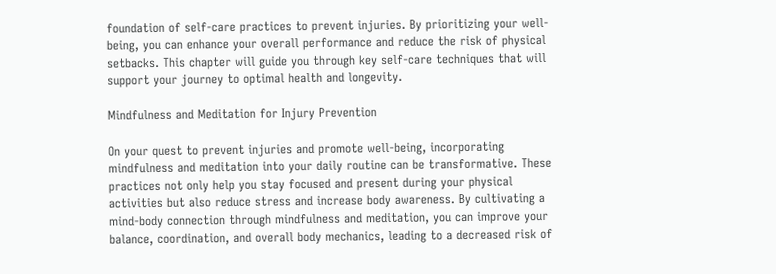foundation of self-care practices to prevent injuries. By prioritizing your well-being, you can enhance your overall performance and reduce the risk of physical setbacks. This chapter will guide you through key self-care techniques that will support your journey to optimal health and longevity.

Mindfulness and Meditation for Injury Prevention

On your quest to prevent injuries and promote well-being, incorporating mindfulness and meditation into your daily routine can be transformative. These practices not only help you stay focused and present during your physical activities but also reduce stress and increase body awareness. By cultivating a mind-body connection through mindfulness and meditation, you can improve your balance, coordination, and overall body mechanics, leading to a decreased risk of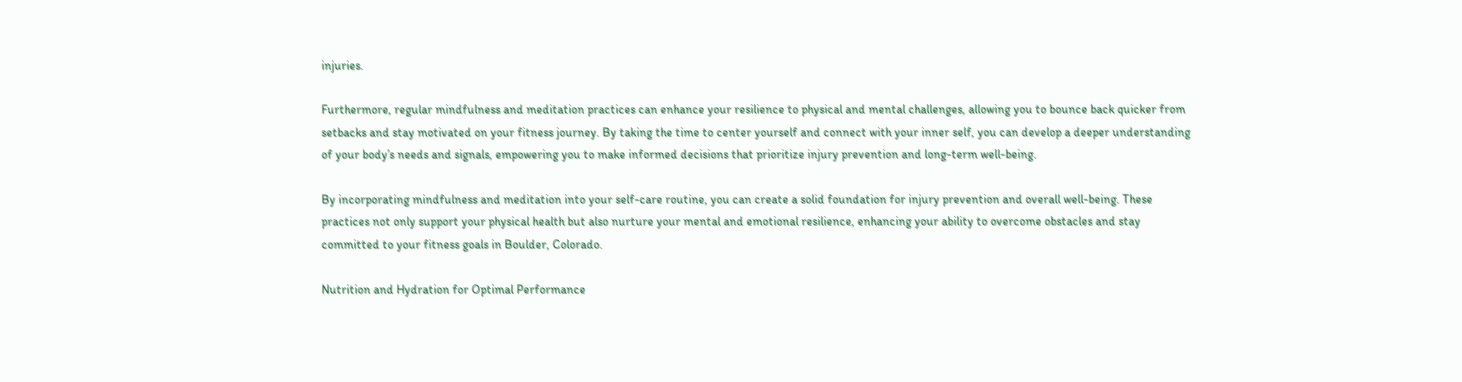injuries.

Furthermore, regular mindfulness and meditation practices can enhance your resilience to physical and mental challenges, allowing you to bounce back quicker from setbacks and stay motivated on your fitness journey. By taking the time to center yourself and connect with your inner self, you can develop a deeper understanding of your body’s needs and signals, empowering you to make informed decisions that prioritize injury prevention and long-term well-being.

By incorporating mindfulness and meditation into your self-care routine, you can create a solid foundation for injury prevention and overall well-being. These practices not only support your physical health but also nurture your mental and emotional resilience, enhancing your ability to overcome obstacles and stay committed to your fitness goals in Boulder, Colorado.

Nutrition and Hydration for Optimal Performance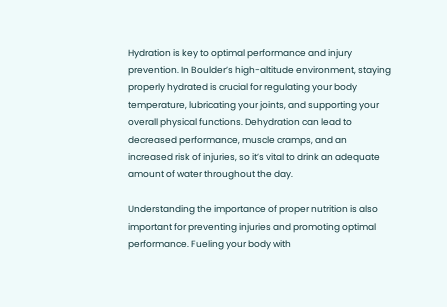Hydration is key to optimal performance and injury prevention. In Boulder’s high-altitude environment, staying properly hydrated is crucial for regulating your body temperature, lubricating your joints, and supporting your overall physical functions. Dehydration can lead to decreased performance, muscle cramps, and an increased risk of injuries, so it’s vital to drink an adequate amount of water throughout the day.

Understanding the importance of proper nutrition is also important for preventing injuries and promoting optimal performance. Fueling your body with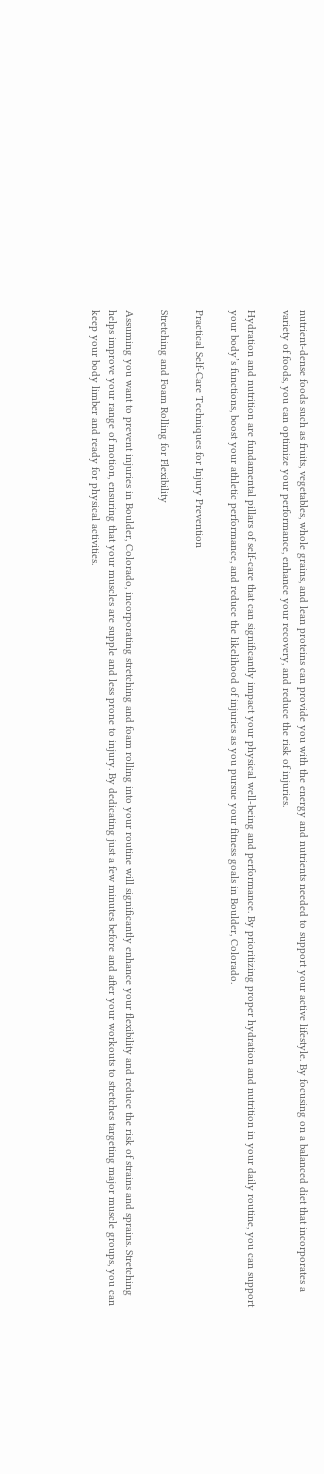nutrient-dense foods such as fruits, vegetables, whole grains, and lean proteins can provide you with the energy and nutrients needed to support your active lifestyle. By focusing on a balanced diet that incorporates a variety of foods, you can optimize your performance, enhance your recovery, and reduce the risk of injuries.

Hydration and nutrition are fundamental pillars of self-care that can significantly impact your physical well-being and performance. By prioritizing proper hydration and nutrition in your daily routine, you can support your body’s functions, boost your athletic performance, and reduce the likelihood of injuries as you pursue your fitness goals in Boulder, Colorado.

Practical Self-Care Techniques for Injury Prevention

Stretching and Foam Rolling for Flexibility

Assuming you want to prevent injuries in Boulder, Colorado, incorporating stretching and foam rolling into your routine will significantly enhance your flexibility and reduce the risk of strains and sprains. Stretching helps improve your range of motion, ensuring that your muscles are supple and less prone to injury. By dedicating just a few minutes before and after your workouts to stretches targeting major muscle groups, you can keep your body limber and ready for physical activities.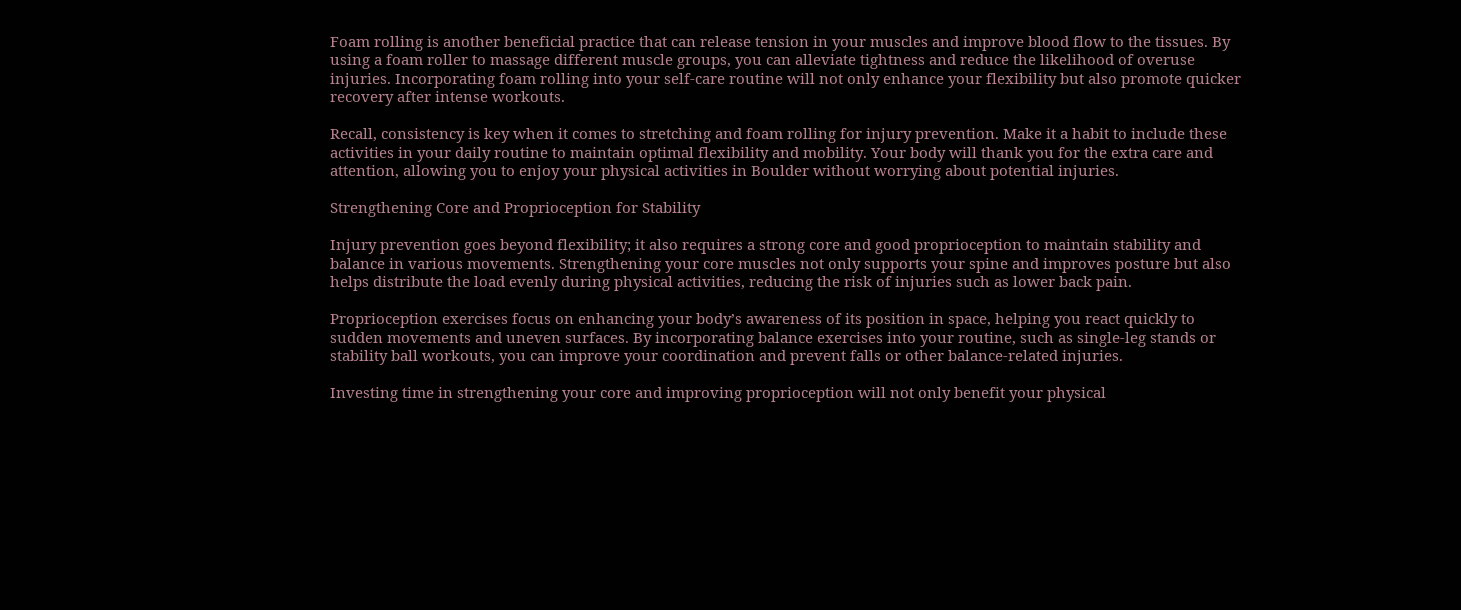Foam rolling is another beneficial practice that can release tension in your muscles and improve blood flow to the tissues. By using a foam roller to massage different muscle groups, you can alleviate tightness and reduce the likelihood of overuse injuries. Incorporating foam rolling into your self-care routine will not only enhance your flexibility but also promote quicker recovery after intense workouts.

Recall, consistency is key when it comes to stretching and foam rolling for injury prevention. Make it a habit to include these activities in your daily routine to maintain optimal flexibility and mobility. Your body will thank you for the extra care and attention, allowing you to enjoy your physical activities in Boulder without worrying about potential injuries.

Strengthening Core and Proprioception for Stability

Injury prevention goes beyond flexibility; it also requires a strong core and good proprioception to maintain stability and balance in various movements. Strengthening your core muscles not only supports your spine and improves posture but also helps distribute the load evenly during physical activities, reducing the risk of injuries such as lower back pain.

Proprioception exercises focus on enhancing your body’s awareness of its position in space, helping you react quickly to sudden movements and uneven surfaces. By incorporating balance exercises into your routine, such as single-leg stands or stability ball workouts, you can improve your coordination and prevent falls or other balance-related injuries.

Investing time in strengthening your core and improving proprioception will not only benefit your physical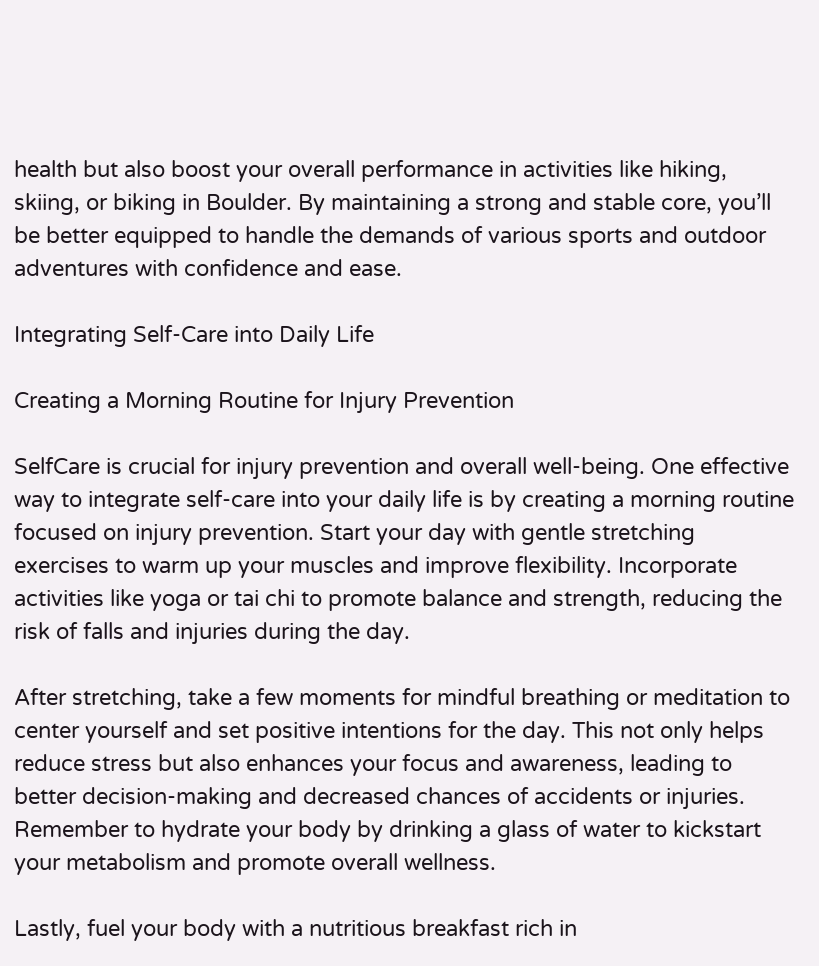health but also boost your overall performance in activities like hiking, skiing, or biking in Boulder. By maintaining a strong and stable core, you’ll be better equipped to handle the demands of various sports and outdoor adventures with confidence and ease.

Integrating Self-Care into Daily Life

Creating a Morning Routine for Injury Prevention

SelfCare is crucial for injury prevention and overall well-being. One effective way to integrate self-care into your daily life is by creating a morning routine focused on injury prevention. Start your day with gentle stretching exercises to warm up your muscles and improve flexibility. Incorporate activities like yoga or tai chi to promote balance and strength, reducing the risk of falls and injuries during the day.

After stretching, take a few moments for mindful breathing or meditation to center yourself and set positive intentions for the day. This not only helps reduce stress but also enhances your focus and awareness, leading to better decision-making and decreased chances of accidents or injuries. Remember to hydrate your body by drinking a glass of water to kickstart your metabolism and promote overall wellness.

Lastly, fuel your body with a nutritious breakfast rich in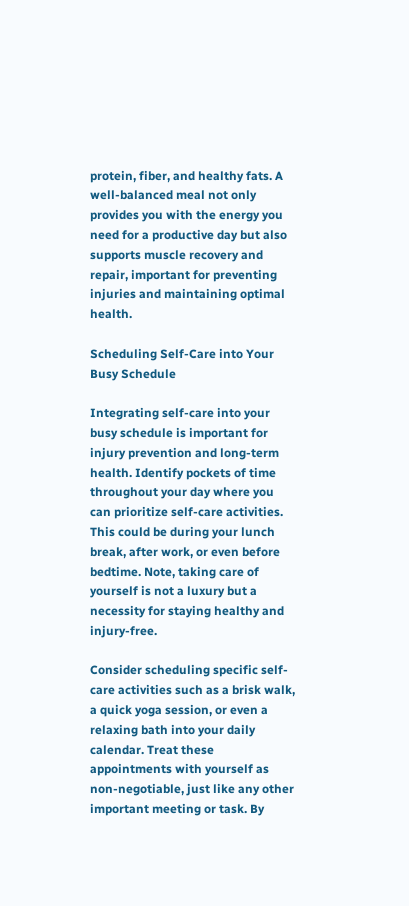protein, fiber, and healthy fats. A well-balanced meal not only provides you with the energy you need for a productive day but also supports muscle recovery and repair, important for preventing injuries and maintaining optimal health.

Scheduling Self-Care into Your Busy Schedule

Integrating self-care into your busy schedule is important for injury prevention and long-term health. Identify pockets of time throughout your day where you can prioritize self-care activities. This could be during your lunch break, after work, or even before bedtime. Note, taking care of yourself is not a luxury but a necessity for staying healthy and injury-free.

Consider scheduling specific self-care activities such as a brisk walk, a quick yoga session, or even a relaxing bath into your daily calendar. Treat these appointments with yourself as non-negotiable, just like any other important meeting or task. By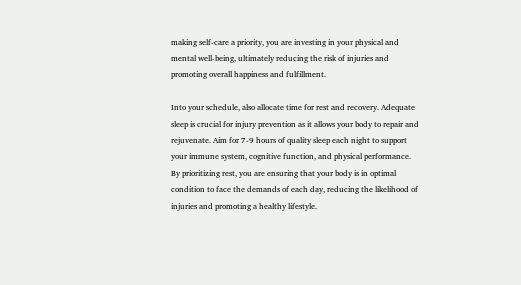making self-care a priority, you are investing in your physical and mental well-being, ultimately reducing the risk of injuries and promoting overall happiness and fulfillment.

Into your schedule, also allocate time for rest and recovery. Adequate sleep is crucial for injury prevention as it allows your body to repair and rejuvenate. Aim for 7-9 hours of quality sleep each night to support your immune system, cognitive function, and physical performance. By prioritizing rest, you are ensuring that your body is in optimal condition to face the demands of each day, reducing the likelihood of injuries and promoting a healthy lifestyle.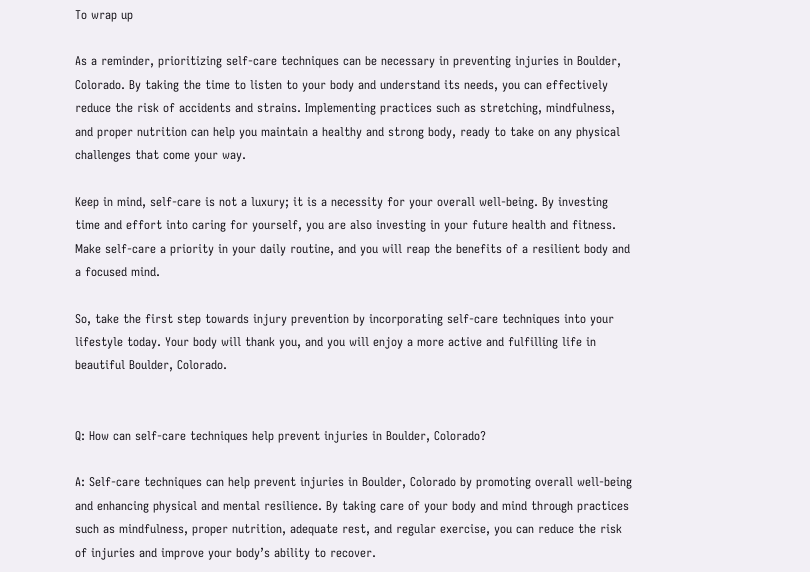To wrap up

As a reminder, prioritizing self-care techniques can be necessary in preventing injuries in Boulder, Colorado. By taking the time to listen to your body and understand its needs, you can effectively reduce the risk of accidents and strains. Implementing practices such as stretching, mindfulness, and proper nutrition can help you maintain a healthy and strong body, ready to take on any physical challenges that come your way.

Keep in mind, self-care is not a luxury; it is a necessity for your overall well-being. By investing time and effort into caring for yourself, you are also investing in your future health and fitness. Make self-care a priority in your daily routine, and you will reap the benefits of a resilient body and a focused mind.

So, take the first step towards injury prevention by incorporating self-care techniques into your lifestyle today. Your body will thank you, and you will enjoy a more active and fulfilling life in beautiful Boulder, Colorado.


Q: How can self-care techniques help prevent injuries in Boulder, Colorado?

A: Self-care techniques can help prevent injuries in Boulder, Colorado by promoting overall well-being and enhancing physical and mental resilience. By taking care of your body and mind through practices such as mindfulness, proper nutrition, adequate rest, and regular exercise, you can reduce the risk of injuries and improve your body’s ability to recover.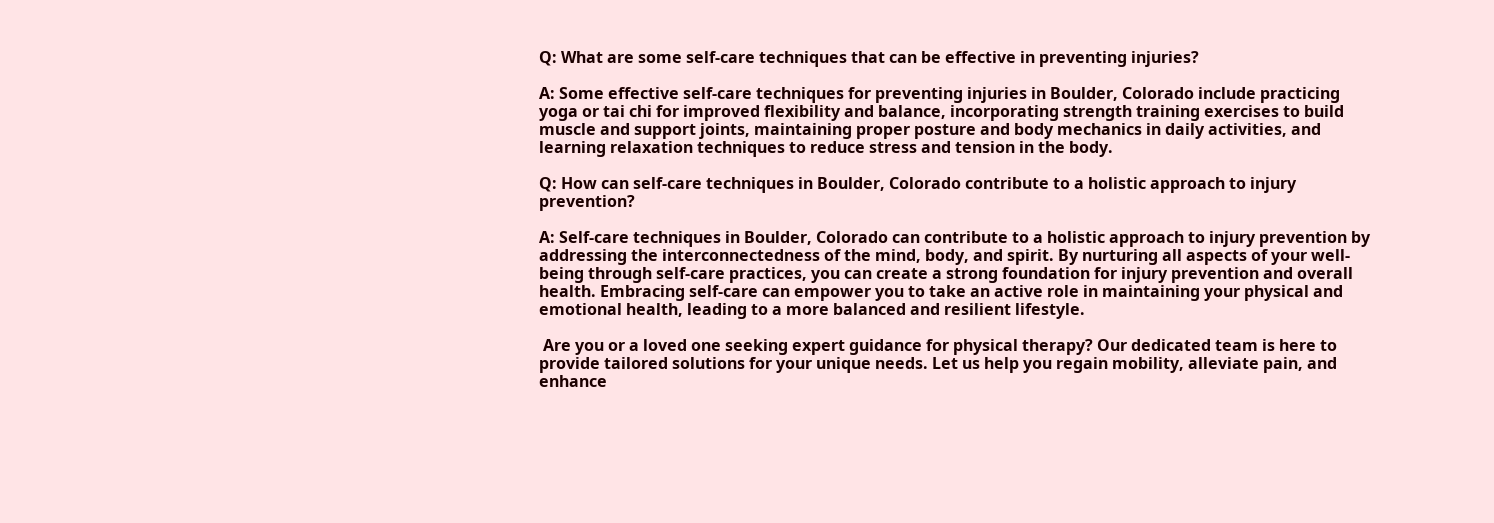Q: What are some self-care techniques that can be effective in preventing injuries?

A: Some effective self-care techniques for preventing injuries in Boulder, Colorado include practicing yoga or tai chi for improved flexibility and balance, incorporating strength training exercises to build muscle and support joints, maintaining proper posture and body mechanics in daily activities, and learning relaxation techniques to reduce stress and tension in the body.

Q: How can self-care techniques in Boulder, Colorado contribute to a holistic approach to injury prevention?

A: Self-care techniques in Boulder, Colorado can contribute to a holistic approach to injury prevention by addressing the interconnectedness of the mind, body, and spirit. By nurturing all aspects of your well-being through self-care practices, you can create a strong foundation for injury prevention and overall health. Embracing self-care can empower you to take an active role in maintaining your physical and emotional health, leading to a more balanced and resilient lifestyle.

 Are you or a loved one seeking expert guidance for physical therapy? Our dedicated team is here to provide tailored solutions for your unique needs. Let us help you regain mobility, alleviate pain, and enhance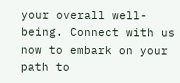your overall well-being. Connect with us now to embark on your path to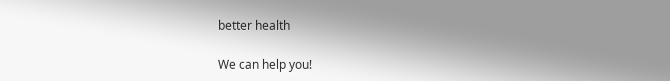better health

We can help you!